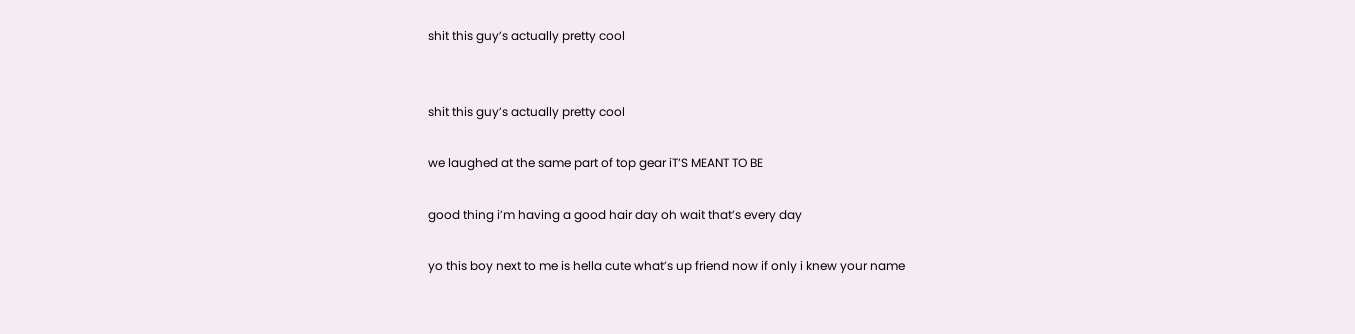shit this guy’s actually pretty cool


shit this guy’s actually pretty cool

we laughed at the same part of top gear iT’S MEANT TO BE

good thing i’m having a good hair day oh wait that’s every day

yo this boy next to me is hella cute what’s up friend now if only i knew your name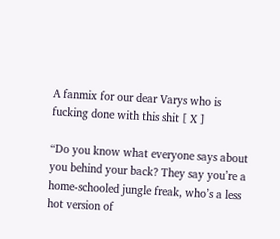A fanmix for our dear Varys who is fucking done with this shit [ X ]

“Do you know what everyone says about you behind your back? They say you’re a home-schooled jungle freak, who’s a less hot version of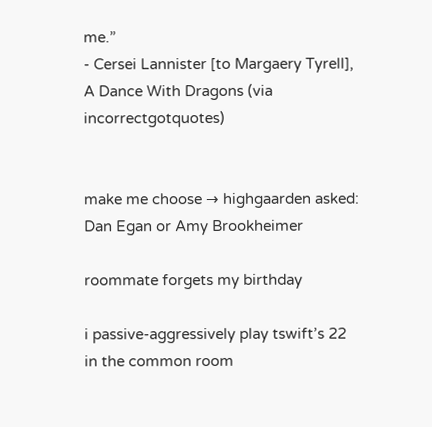me.”
- Cersei Lannister [to Margaery Tyrell], A Dance With Dragons (via incorrectgotquotes)


make me choose → highgaarden asked: Dan Egan or Amy Brookheimer

roommate forgets my birthday

i passive-aggressively play tswift’s 22 in the common room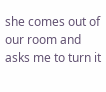she comes out of our room and asks me to turn it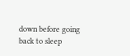down before going back to sleep